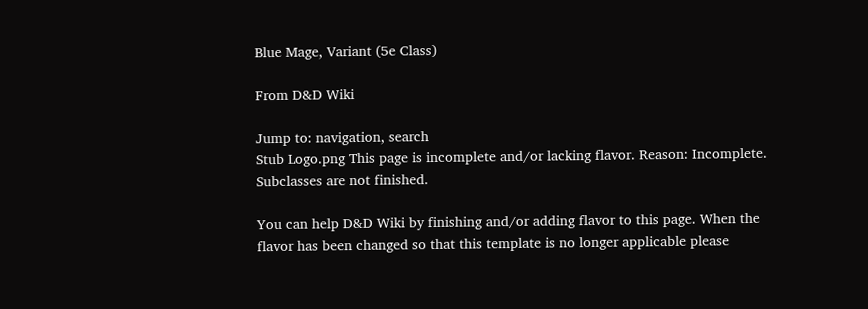Blue Mage, Variant (5e Class)

From D&D Wiki

Jump to: navigation, search
Stub Logo.png This page is incomplete and/or lacking flavor. Reason: Incomplete. Subclasses are not finished.

You can help D&D Wiki by finishing and/or adding flavor to this page. When the flavor has been changed so that this template is no longer applicable please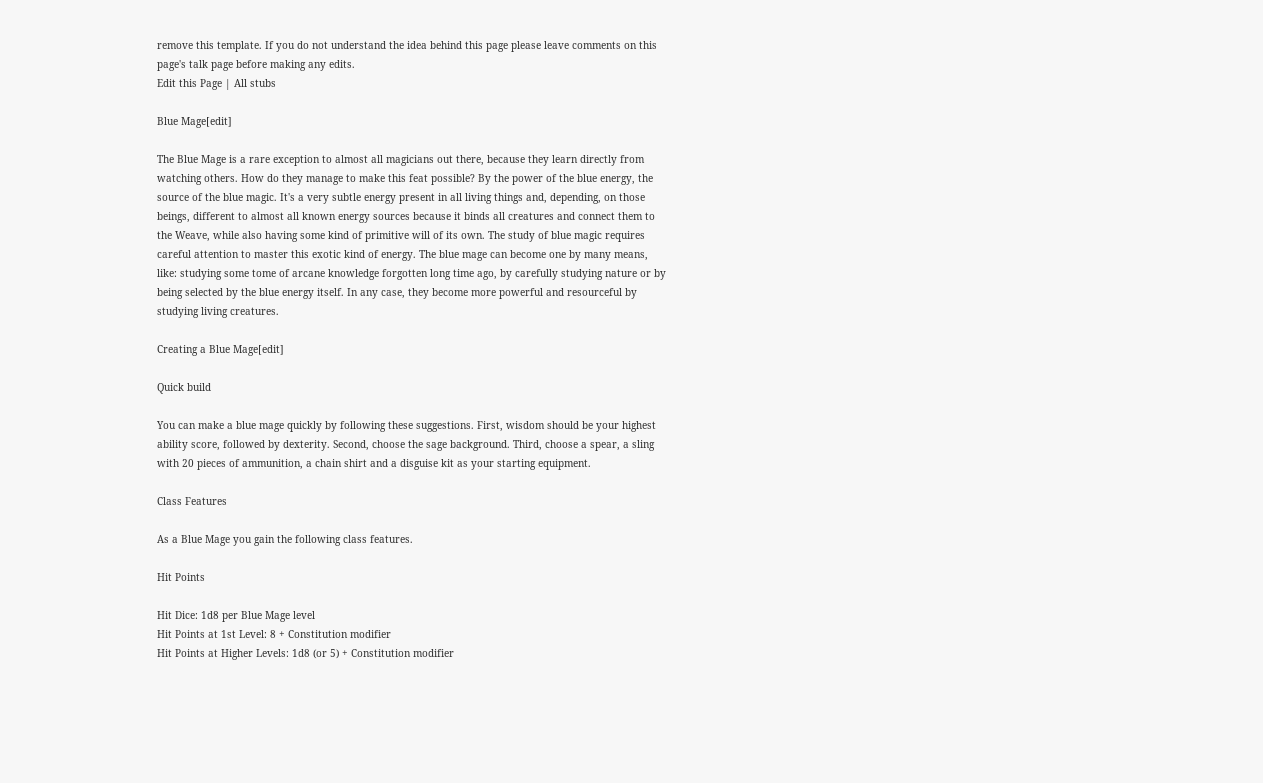remove this template. If you do not understand the idea behind this page please leave comments on this page's talk page before making any edits.
Edit this Page | All stubs

Blue Mage[edit]

The Blue Mage is a rare exception to almost all magicians out there, because they learn directly from watching others. How do they manage to make this feat possible? By the power of the blue energy, the source of the blue magic. It's a very subtle energy present in all living things and, depending, on those beings, different to almost all known energy sources because it binds all creatures and connect them to the Weave, while also having some kind of primitive will of its own. The study of blue magic requires careful attention to master this exotic kind of energy. The blue mage can become one by many means, like: studying some tome of arcane knowledge forgotten long time ago, by carefully studying nature or by being selected by the blue energy itself. In any case, they become more powerful and resourceful by studying living creatures.

Creating a Blue Mage[edit]

Quick build

You can make a blue mage quickly by following these suggestions. First, wisdom should be your highest ability score, followed by dexterity. Second, choose the sage background. Third, choose a spear, a sling with 20 pieces of ammunition, a chain shirt and a disguise kit as your starting equipment.

Class Features

As a Blue Mage you gain the following class features.

Hit Points

Hit Dice: 1d8 per Blue Mage level
Hit Points at 1st Level: 8 + Constitution modifier
Hit Points at Higher Levels: 1d8 (or 5) + Constitution modifier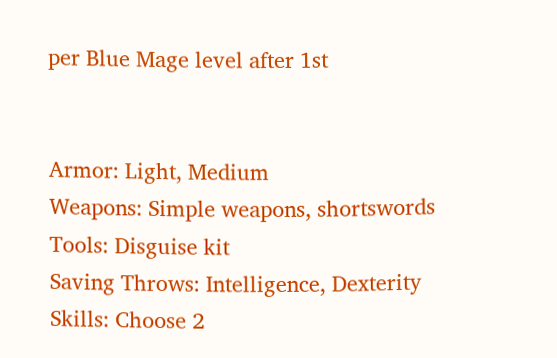per Blue Mage level after 1st


Armor: Light, Medium
Weapons: Simple weapons, shortswords
Tools: Disguise kit
Saving Throws: Intelligence, Dexterity
Skills: Choose 2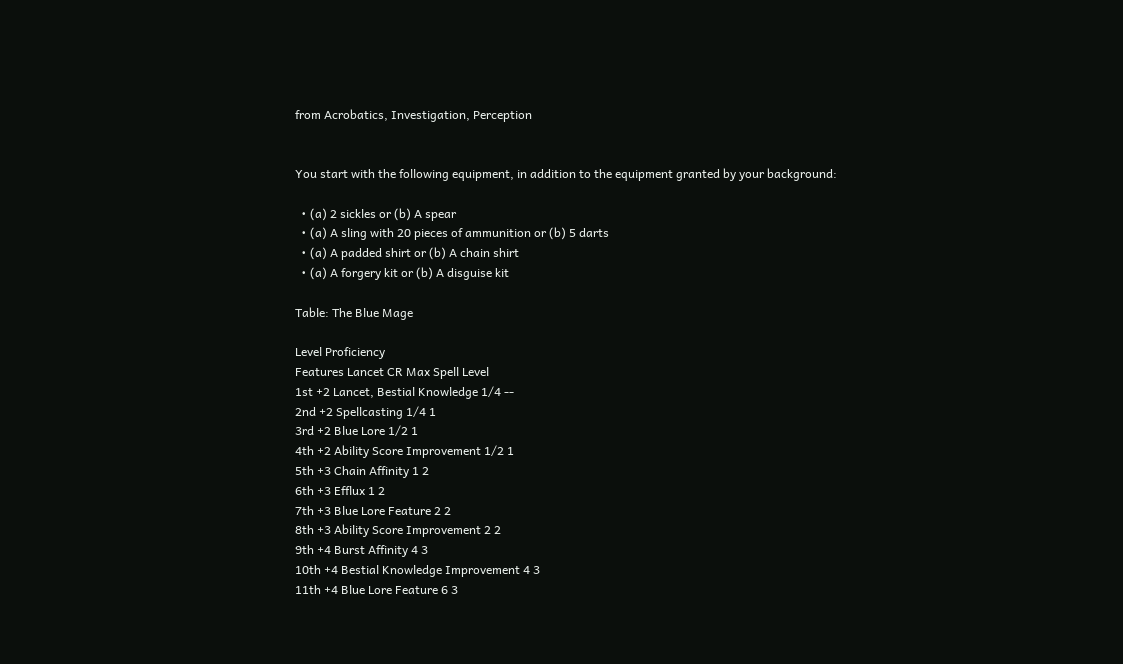from Acrobatics, Investigation, Perception


You start with the following equipment, in addition to the equipment granted by your background:

  • (a) 2 sickles or (b) A spear
  • (a) A sling with 20 pieces of ammunition or (b) 5 darts
  • (a) A padded shirt or (b) A chain shirt
  • (a) A forgery kit or (b) A disguise kit

Table: The Blue Mage

Level Proficiency
Features Lancet CR Max Spell Level
1st +2 Lancet, Bestial Knowledge 1/4 --
2nd +2 Spellcasting 1/4 1
3rd +2 Blue Lore 1/2 1
4th +2 Ability Score Improvement 1/2 1
5th +3 Chain Affinity 1 2
6th +3 Efflux 1 2
7th +3 Blue Lore Feature 2 2
8th +3 Ability Score Improvement 2 2
9th +4 Burst Affinity 4 3
10th +4 Bestial Knowledge Improvement 4 3
11th +4 Blue Lore Feature 6 3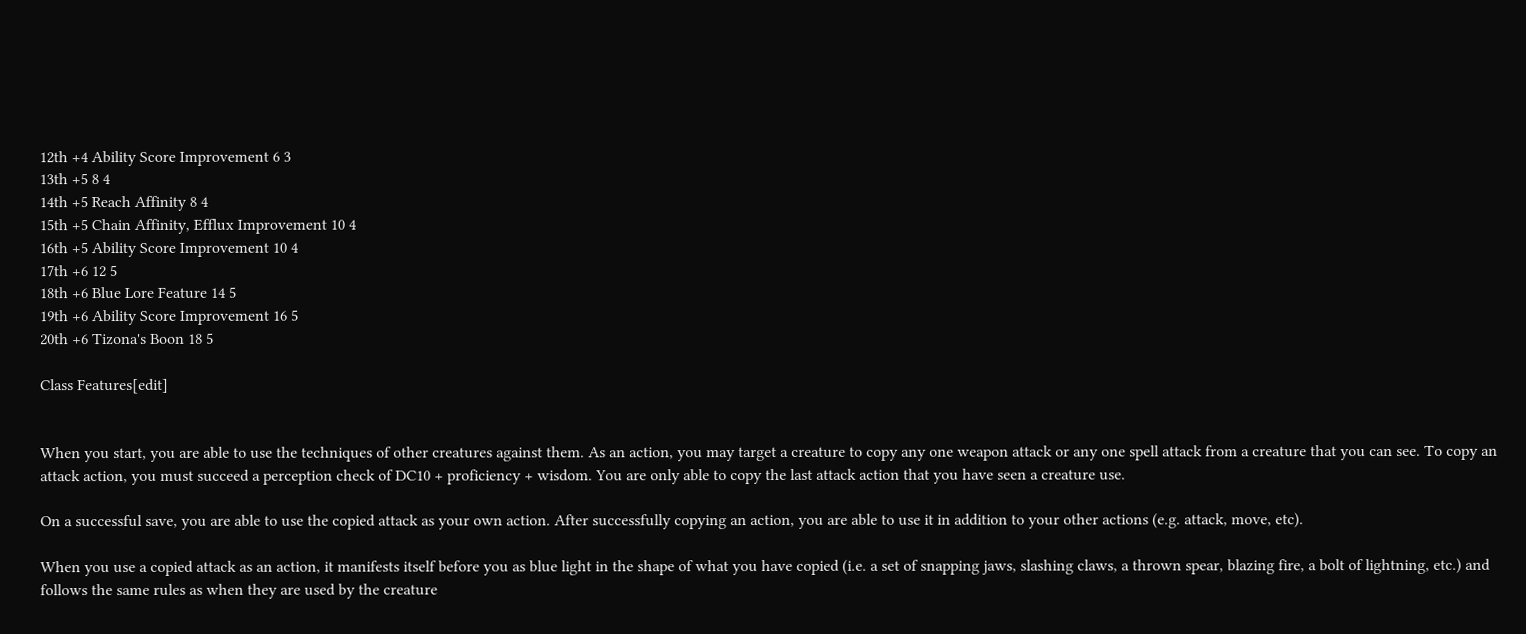12th +4 Ability Score Improvement 6 3
13th +5 8 4
14th +5 Reach Affinity 8 4
15th +5 Chain Affinity, Efflux Improvement 10 4
16th +5 Ability Score Improvement 10 4
17th +6 12 5
18th +6 Blue Lore Feature 14 5
19th +6 Ability Score Improvement 16 5
20th +6 Tizona's Boon 18 5

Class Features[edit]


When you start, you are able to use the techniques of other creatures against them. As an action, you may target a creature to copy any one weapon attack or any one spell attack from a creature that you can see. To copy an attack action, you must succeed a perception check of DC10 + proficiency + wisdom. You are only able to copy the last attack action that you have seen a creature use.

On a successful save, you are able to use the copied attack as your own action. After successfully copying an action, you are able to use it in addition to your other actions (e.g. attack, move, etc).

When you use a copied attack as an action, it manifests itself before you as blue light in the shape of what you have copied (i.e. a set of snapping jaws, slashing claws, a thrown spear, blazing fire, a bolt of lightning, etc.) and follows the same rules as when they are used by the creature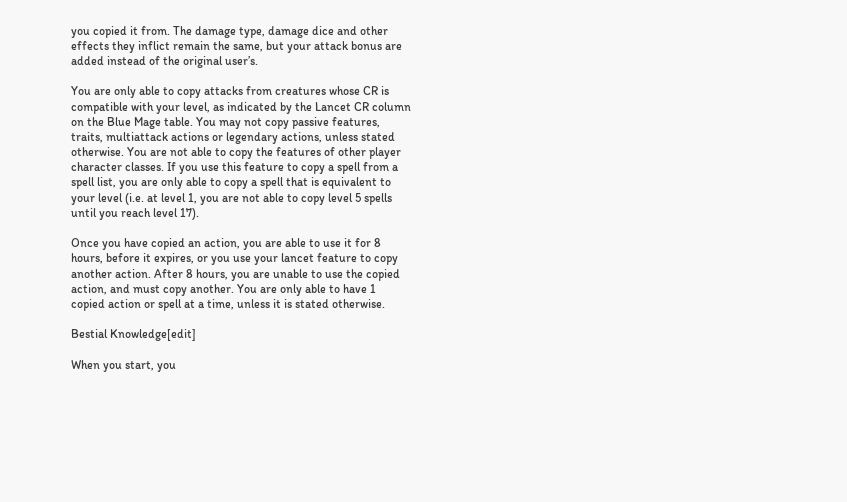you copied it from. The damage type, damage dice and other effects they inflict remain the same, but your attack bonus are added instead of the original user’s.

You are only able to copy attacks from creatures whose CR is compatible with your level, as indicated by the Lancet CR column on the Blue Mage table. You may not copy passive features, traits, multiattack actions or legendary actions, unless stated otherwise. You are not able to copy the features of other player character classes. If you use this feature to copy a spell from a spell list, you are only able to copy a spell that is equivalent to your level (i.e. at level 1, you are not able to copy level 5 spells until you reach level 17).

Once you have copied an action, you are able to use it for 8 hours, before it expires, or you use your lancet feature to copy another action. After 8 hours, you are unable to use the copied action, and must copy another. You are only able to have 1 copied action or spell at a time, unless it is stated otherwise.

Bestial Knowledge[edit]

When you start, you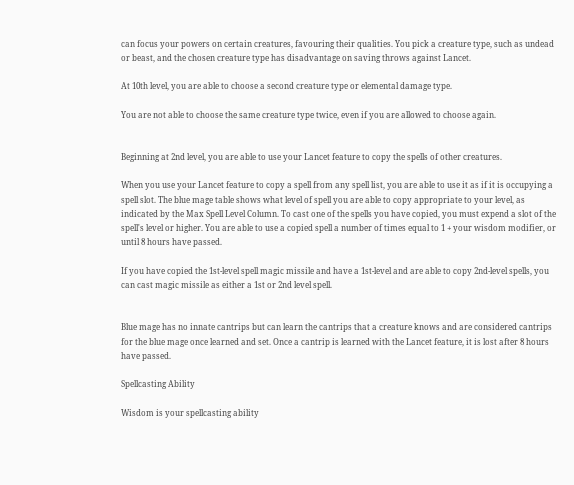can focus your powers on certain creatures, favouring their qualities. You pick a creature type, such as undead or beast, and the chosen creature type has disadvantage on saving throws against Lancet.

At 10th level, you are able to choose a second creature type or elemental damage type.

You are not able to choose the same creature type twice, even if you are allowed to choose again.


Beginning at 2nd level, you are able to use your Lancet feature to copy the spells of other creatures.

When you use your Lancet feature to copy a spell from any spell list, you are able to use it as if it is occupying a spell slot. The blue mage table shows what level of spell you are able to copy appropriate to your level, as indicated by the Max Spell Level Column. To cast one of the spells you have copied, you must expend a slot of the spell's level or higher. You are able to use a copied spell a number of times equal to 1 + your wisdom modifier, or until 8 hours have passed.

If you have copied the 1st-level spell magic missile and have a 1st-level and are able to copy 2nd-level spells, you can cast magic missile as either a 1st or 2nd level spell.


Blue mage has no innate cantrips but can learn the cantrips that a creature knows and are considered cantrips for the blue mage once learned and set. Once a cantrip is learned with the Lancet feature, it is lost after 8 hours have passed.

Spellcasting Ability

Wisdom is your spellcasting ability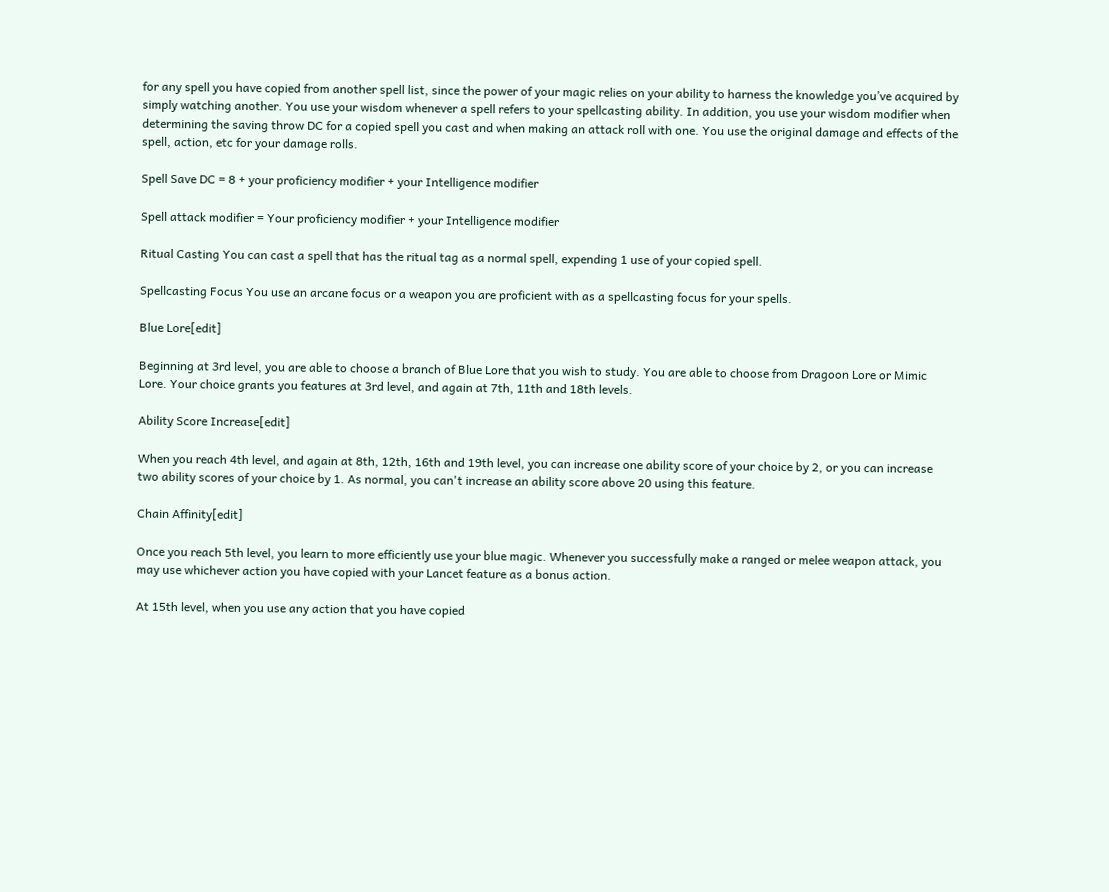for any spell you have copied from another spell list, since the power of your magic relies on your ability to harness the knowledge you’ve acquired by simply watching another. You use your wisdom whenever a spell refers to your spellcasting ability. In addition, you use your wisdom modifier when determining the saving throw DC for a copied spell you cast and when making an attack roll with one. You use the original damage and effects of the spell, action, etc for your damage rolls.

Spell Save DC = 8 + your proficiency modifier + your Intelligence modifier

Spell attack modifier = Your proficiency modifier + your Intelligence modifier

Ritual Casting You can cast a spell that has the ritual tag as a normal spell, expending 1 use of your copied spell.

Spellcasting Focus You use an arcane focus or a weapon you are proficient with as a spellcasting focus for your spells.

Blue Lore[edit]

Beginning at 3rd level, you are able to choose a branch of Blue Lore that you wish to study. You are able to choose from Dragoon Lore or Mimic Lore. Your choice grants you features at 3rd level, and again at 7th, 11th and 18th levels.

Ability Score Increase[edit]

When you reach 4th level, and again at 8th, 12th, 16th and 19th level, you can increase one ability score of your choice by 2, or you can increase two ability scores of your choice by 1. As normal, you can't increase an ability score above 20 using this feature.

Chain Affinity[edit]

Once you reach 5th level, you learn to more efficiently use your blue magic. Whenever you successfully make a ranged or melee weapon attack, you may use whichever action you have copied with your Lancet feature as a bonus action.

At 15th level, when you use any action that you have copied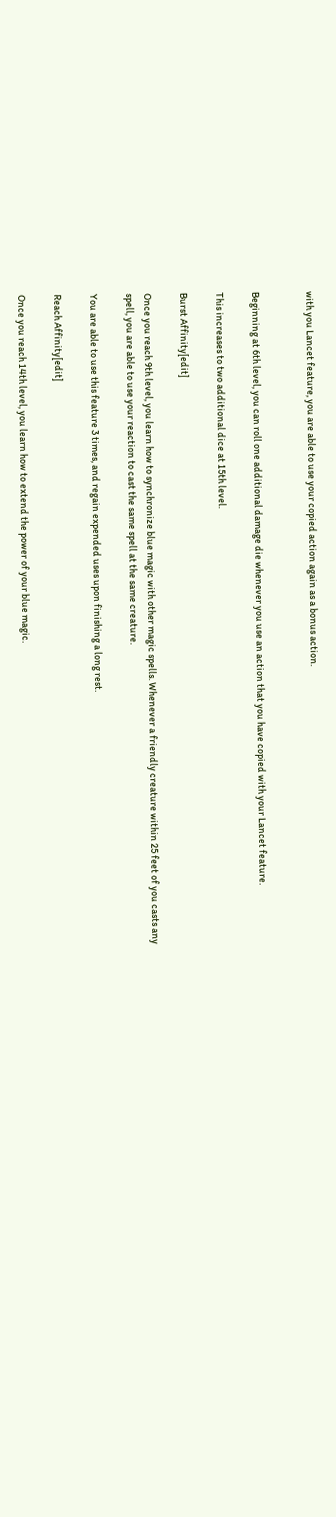with you Lancet feature, you are able to use your copied action again as a bonus action.


Beginning at 6th level, you can roll one additional damage die whenever you use an action that you have copied with your Lancet feature.

This increases to two additional dice at 15th level.

Burst Affinity[edit]

Once you reach 9th level, you learn how to synchronize blue magic with other magic spells. Whenever a friendly creature within 25 feet of you casts any spell, you are able to use your reaction to cast the same spell at the same creature.

You are able to use this feature 3 times, and regain expended uses upon finishing a long rest.

Reach Affinity[edit]

Once you reach 14th level, you learn how to extend the power of your blue magic.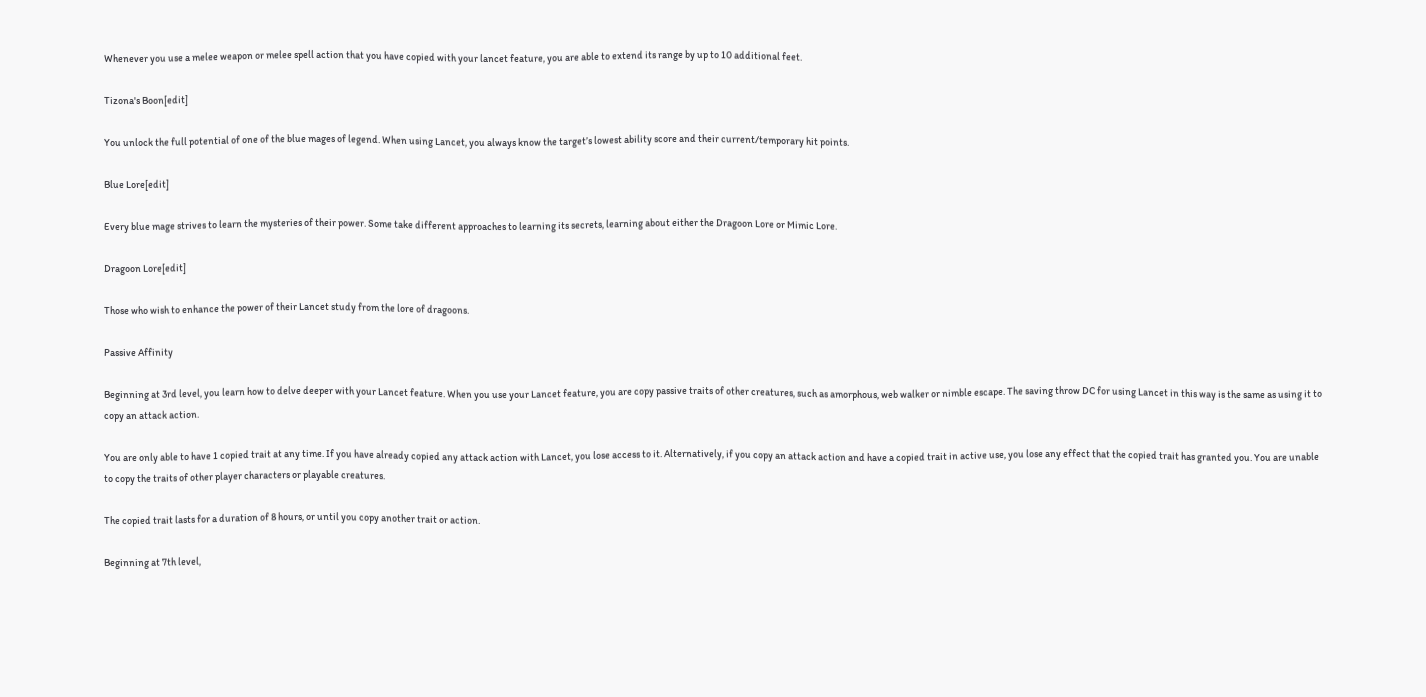Whenever you use a melee weapon or melee spell action that you have copied with your lancet feature, you are able to extend its range by up to 10 additional feet.

Tizona's Boon[edit]

You unlock the full potential of one of the blue mages of legend. When using Lancet, you always know the target’s lowest ability score and their current/temporary hit points.

Blue Lore[edit]

Every blue mage strives to learn the mysteries of their power. Some take different approaches to learning its secrets, learning about either the Dragoon Lore or Mimic Lore.

Dragoon Lore[edit]

Those who wish to enhance the power of their Lancet study from the lore of dragoons.

Passive Affinity

Beginning at 3rd level, you learn how to delve deeper with your Lancet feature. When you use your Lancet feature, you are copy passive traits of other creatures, such as amorphous, web walker or nimble escape. The saving throw DC for using Lancet in this way is the same as using it to copy an attack action.

You are only able to have 1 copied trait at any time. If you have already copied any attack action with Lancet, you lose access to it. Alternatively, if you copy an attack action and have a copied trait in active use, you lose any effect that the copied trait has granted you. You are unable to copy the traits of other player characters or playable creatures.

The copied trait lasts for a duration of 8 hours, or until you copy another trait or action.

Beginning at 7th level,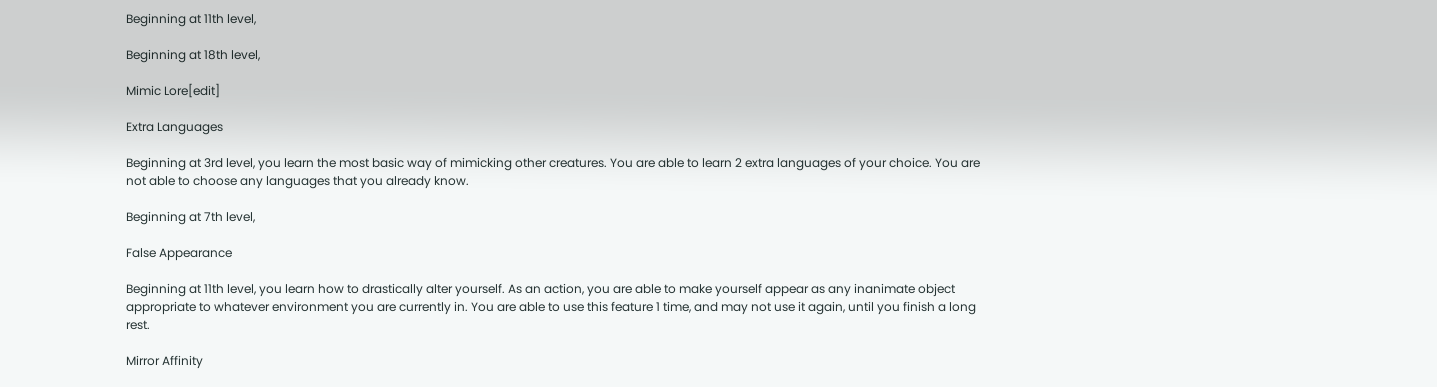Beginning at 11th level,

Beginning at 18th level,

Mimic Lore[edit]

Extra Languages

Beginning at 3rd level, you learn the most basic way of mimicking other creatures. You are able to learn 2 extra languages of your choice. You are not able to choose any languages that you already know.

Beginning at 7th level,

False Appearance

Beginning at 11th level, you learn how to drastically alter yourself. As an action, you are able to make yourself appear as any inanimate object appropriate to whatever environment you are currently in. You are able to use this feature 1 time, and may not use it again, until you finish a long rest.

Mirror Affinity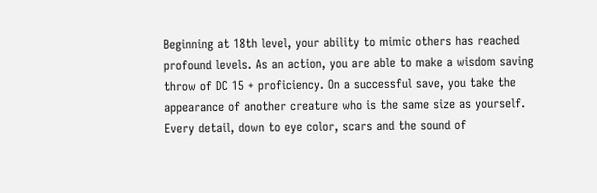Beginning at 18th level, your ability to mimic others has reached profound levels. As an action, you are able to make a wisdom saving throw of DC 15 + proficiency. On a successful save, you take the appearance of another creature who is the same size as yourself. Every detail, down to eye color, scars and the sound of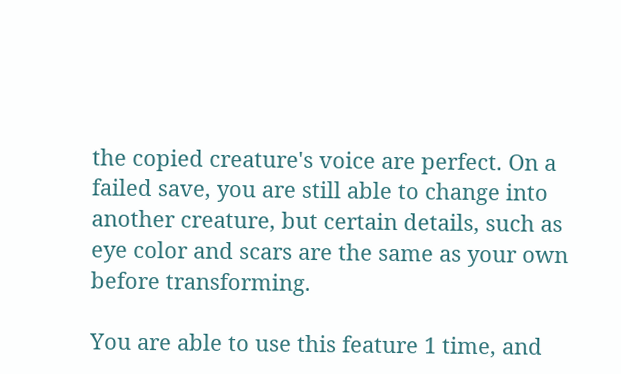the copied creature's voice are perfect. On a failed save, you are still able to change into another creature, but certain details, such as eye color and scars are the same as your own before transforming.

You are able to use this feature 1 time, and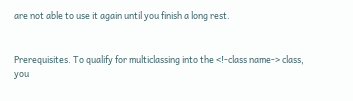are not able to use it again until you finish a long rest.


Prerequisites. To qualify for multiclassing into the <!-class name-> class, you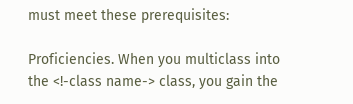must meet these prerequisites:

Proficiencies. When you multiclass into the <!-class name-> class, you gain the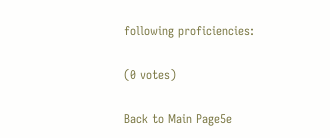following proficiencies:

(0 votes)

Back to Main Page5e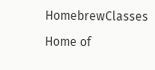HomebrewClasses

Home of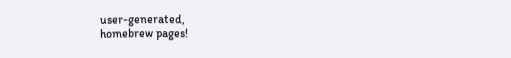user-generated,
homebrew pages!